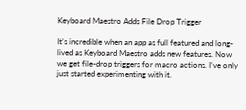Keyboard Maestro Adds File Drop Trigger

It’s incredible when an app as full featured and long-lived as Keyboard Maestro adds new features. Now we get file-drop triggers for macro actions. I’ve only just started experimenting with it.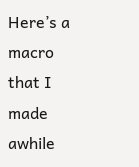Here’s a macro that I made awhile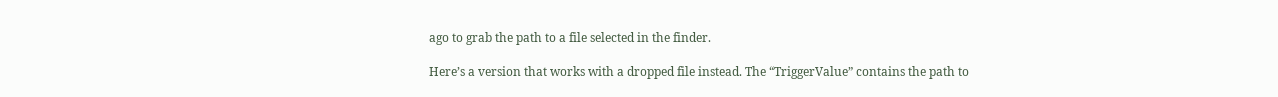ago to grab the path to a file selected in the finder.

Here’s a version that works with a dropped file instead. The “TriggerValue” contains the path to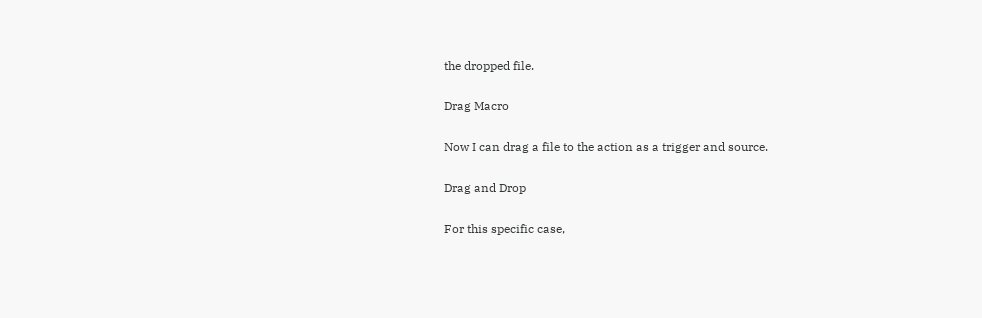the dropped file.

Drag Macro

Now I can drag a file to the action as a trigger and source.

Drag and Drop

For this specific case,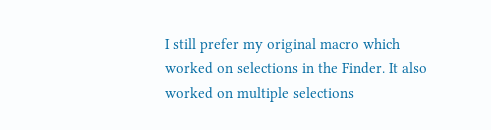I still prefer my original macro which worked on selections in the Finder. It also worked on multiple selections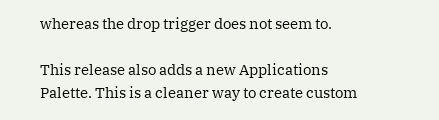whereas the drop trigger does not seem to.

This release also adds a new Applications Palette. This is a cleaner way to create custom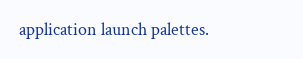application launch palettes.